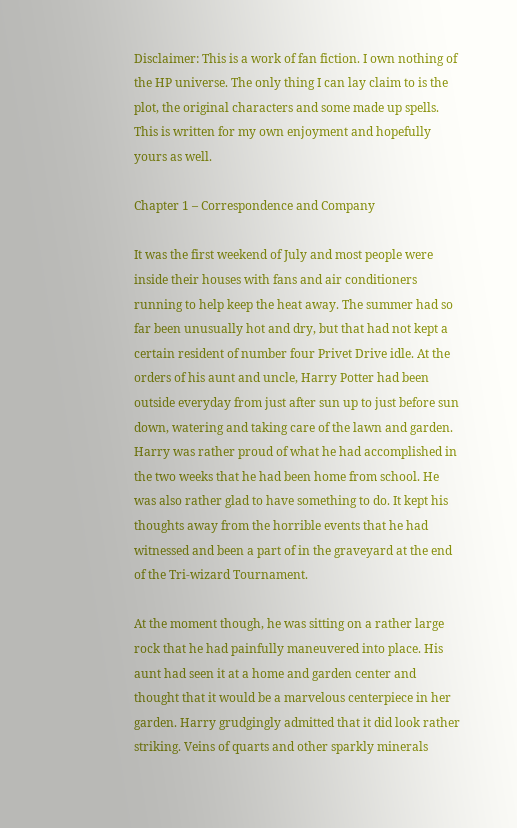Disclaimer: This is a work of fan fiction. I own nothing of the HP universe. The only thing I can lay claim to is the plot, the original characters and some made up spells. This is written for my own enjoyment and hopefully yours as well.

Chapter 1 – Correspondence and Company

It was the first weekend of July and most people were inside their houses with fans and air conditioners running to help keep the heat away. The summer had so far been unusually hot and dry, but that had not kept a certain resident of number four Privet Drive idle. At the orders of his aunt and uncle, Harry Potter had been outside everyday from just after sun up to just before sun down, watering and taking care of the lawn and garden. Harry was rather proud of what he had accomplished in the two weeks that he had been home from school. He was also rather glad to have something to do. It kept his thoughts away from the horrible events that he had witnessed and been a part of in the graveyard at the end of the Tri-wizard Tournament.

At the moment though, he was sitting on a rather large rock that he had painfully maneuvered into place. His aunt had seen it at a home and garden center and thought that it would be a marvelous centerpiece in her garden. Harry grudgingly admitted that it did look rather striking. Veins of quarts and other sparkly minerals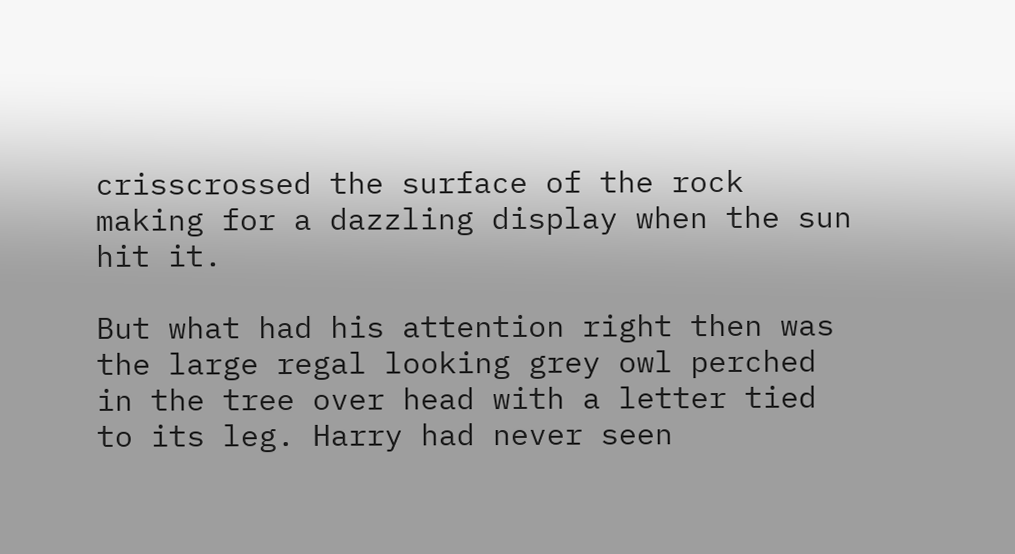crisscrossed the surface of the rock making for a dazzling display when the sun hit it.

But what had his attention right then was the large regal looking grey owl perched in the tree over head with a letter tied to its leg. Harry had never seen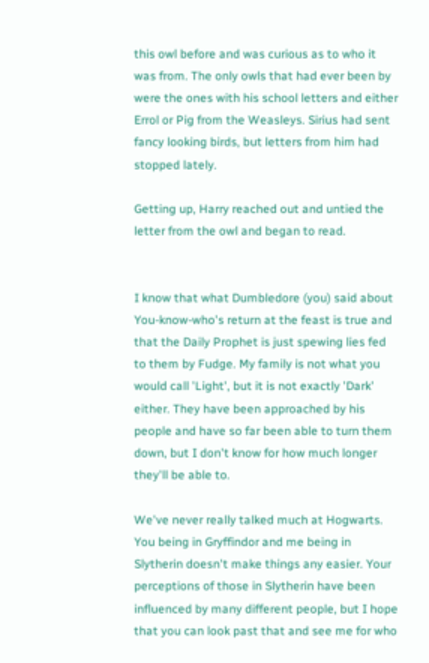this owl before and was curious as to who it was from. The only owls that had ever been by were the ones with his school letters and either Errol or Pig from the Weasleys. Sirius had sent fancy looking birds, but letters from him had stopped lately.

Getting up, Harry reached out and untied the letter from the owl and began to read.


I know that what Dumbledore (you) said about You-know-who's return at the feast is true and that the Daily Prophet is just spewing lies fed to them by Fudge. My family is not what you would call 'Light', but it is not exactly 'Dark' either. They have been approached by his people and have so far been able to turn them down, but I don't know for how much longer they'll be able to.

We've never really talked much at Hogwarts. You being in Gryffindor and me being in Slytherin doesn't make things any easier. Your perceptions of those in Slytherin have been influenced by many different people, but I hope that you can look past that and see me for who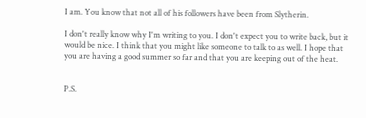I am. You know that not all of his followers have been from Slytherin.

I don't really know why I'm writing to you. I don't expect you to write back, but it would be nice. I think that you might like someone to talk to as well. I hope that you are having a good summer so far and that you are keeping out of the heat.


P.S.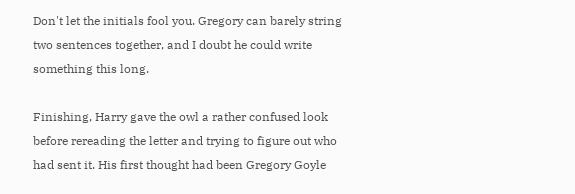Don't let the initials fool you. Gregory can barely string two sentences together, and I doubt he could write something this long.

Finishing, Harry gave the owl a rather confused look before rereading the letter and trying to figure out who had sent it. His first thought had been Gregory Goyle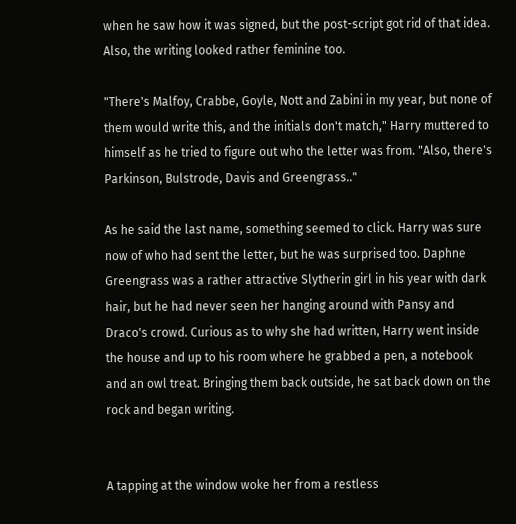when he saw how it was signed, but the post-script got rid of that idea. Also, the writing looked rather feminine too.

"There's Malfoy, Crabbe, Goyle, Nott and Zabini in my year, but none of them would write this, and the initials don't match," Harry muttered to himself as he tried to figure out who the letter was from. "Also, there's Parkinson, Bulstrode, Davis and Greengrass.."

As he said the last name, something seemed to click. Harry was sure now of who had sent the letter, but he was surprised too. Daphne Greengrass was a rather attractive Slytherin girl in his year with dark hair, but he had never seen her hanging around with Pansy and Draco's crowd. Curious as to why she had written, Harry went inside the house and up to his room where he grabbed a pen, a notebook and an owl treat. Bringing them back outside, he sat back down on the rock and began writing.


A tapping at the window woke her from a restless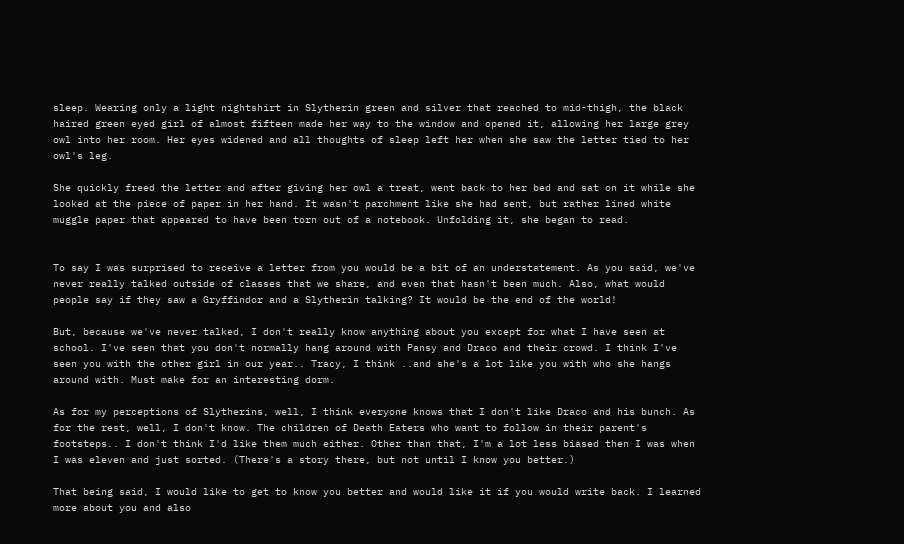sleep. Wearing only a light nightshirt in Slytherin green and silver that reached to mid-thigh, the black haired green eyed girl of almost fifteen made her way to the window and opened it, allowing her large grey owl into her room. Her eyes widened and all thoughts of sleep left her when she saw the letter tied to her owl's leg.

She quickly freed the letter and after giving her owl a treat, went back to her bed and sat on it while she looked at the piece of paper in her hand. It wasn't parchment like she had sent, but rather lined white muggle paper that appeared to have been torn out of a notebook. Unfolding it, she began to read.


To say I was surprised to receive a letter from you would be a bit of an understatement. As you said, we've never really talked outside of classes that we share, and even that hasn't been much. Also, what would people say if they saw a Gryffindor and a Slytherin talking? It would be the end of the world!

But, because we've never talked, I don't really know anything about you except for what I have seen at school. I've seen that you don't normally hang around with Pansy and Draco and their crowd. I think I've seen you with the other girl in our year.. Tracy, I think ..and she's a lot like you with who she hangs around with. Must make for an interesting dorm.

As for my perceptions of Slytherins, well, I think everyone knows that I don't like Draco and his bunch. As for the rest, well, I don't know. The children of Death Eaters who want to follow in their parent's footsteps.. I don't think I'd like them much either. Other than that, I'm a lot less biased then I was when I was eleven and just sorted. (There's a story there, but not until I know you better.)

That being said, I would like to get to know you better and would like it if you would write back. I learned more about you and also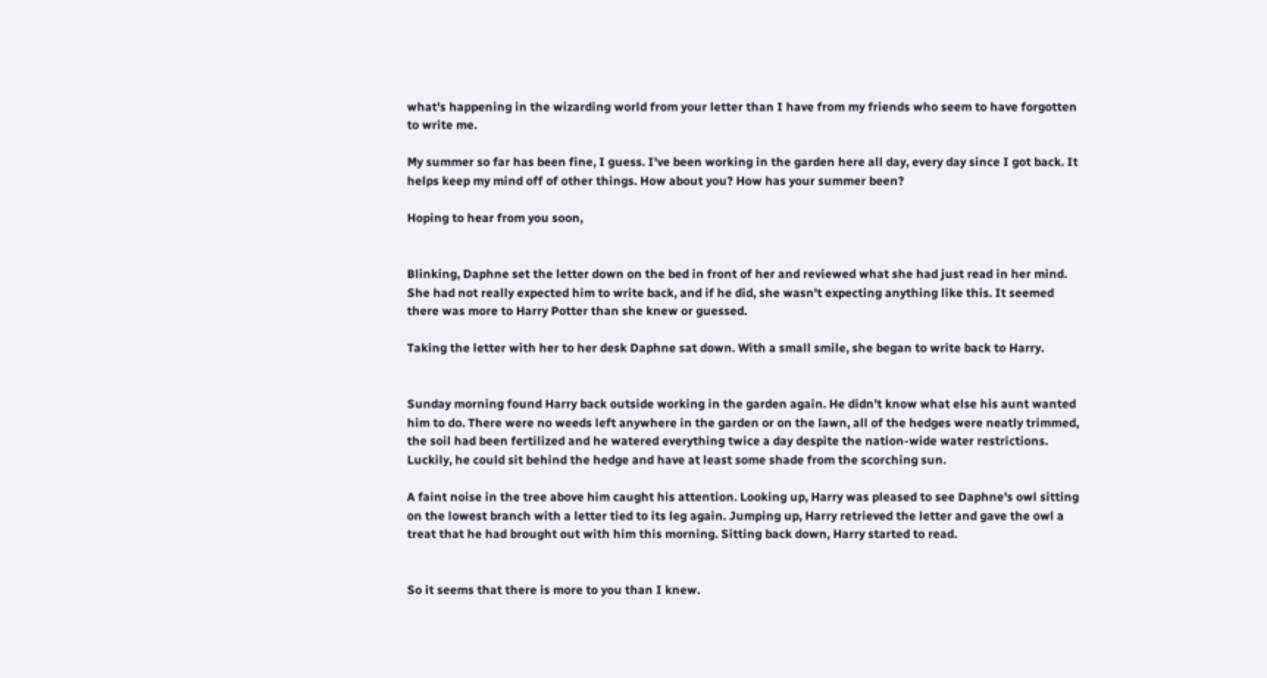what's happening in the wizarding world from your letter than I have from my friends who seem to have forgotten to write me.

My summer so far has been fine, I guess. I've been working in the garden here all day, every day since I got back. It helps keep my mind off of other things. How about you? How has your summer been?

Hoping to hear from you soon,


Blinking, Daphne set the letter down on the bed in front of her and reviewed what she had just read in her mind. She had not really expected him to write back, and if he did, she wasn't expecting anything like this. It seemed there was more to Harry Potter than she knew or guessed.

Taking the letter with her to her desk Daphne sat down. With a small smile, she began to write back to Harry.


Sunday morning found Harry back outside working in the garden again. He didn't know what else his aunt wanted him to do. There were no weeds left anywhere in the garden or on the lawn, all of the hedges were neatly trimmed, the soil had been fertilized and he watered everything twice a day despite the nation-wide water restrictions. Luckily, he could sit behind the hedge and have at least some shade from the scorching sun.

A faint noise in the tree above him caught his attention. Looking up, Harry was pleased to see Daphne's owl sitting on the lowest branch with a letter tied to its leg again. Jumping up, Harry retrieved the letter and gave the owl a treat that he had brought out with him this morning. Sitting back down, Harry started to read.


So it seems that there is more to you than I knew.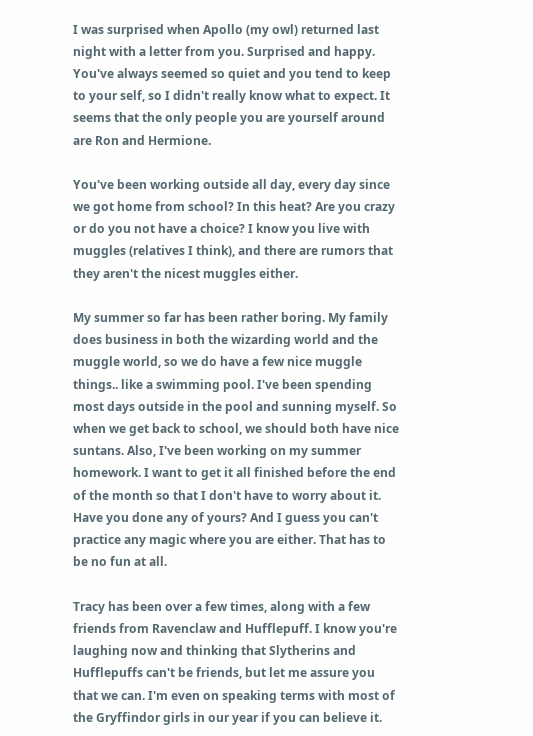I was surprised when Apollo (my owl) returned last night with a letter from you. Surprised and happy. You've always seemed so quiet and you tend to keep to your self, so I didn't really know what to expect. It seems that the only people you are yourself around are Ron and Hermione.

You've been working outside all day, every day since we got home from school? In this heat? Are you crazy or do you not have a choice? I know you live with muggles (relatives I think), and there are rumors that they aren't the nicest muggles either.

My summer so far has been rather boring. My family does business in both the wizarding world and the muggle world, so we do have a few nice muggle things.. like a swimming pool. I've been spending most days outside in the pool and sunning myself. So when we get back to school, we should both have nice suntans. Also, I've been working on my summer homework. I want to get it all finished before the end of the month so that I don't have to worry about it. Have you done any of yours? And I guess you can't practice any magic where you are either. That has to be no fun at all.

Tracy has been over a few times, along with a few friends from Ravenclaw and Hufflepuff. I know you're laughing now and thinking that Slytherins and Hufflepuffs can't be friends, but let me assure you that we can. I'm even on speaking terms with most of the Gryffindor girls in our year if you can believe it.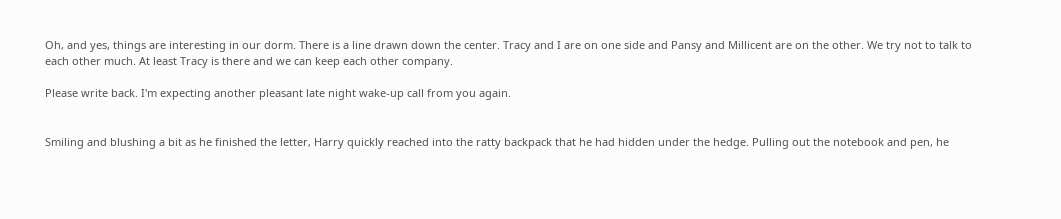Oh, and yes, things are interesting in our dorm. There is a line drawn down the center. Tracy and I are on one side and Pansy and Millicent are on the other. We try not to talk to each other much. At least Tracy is there and we can keep each other company.

Please write back. I'm expecting another pleasant late night wake-up call from you again.


Smiling and blushing a bit as he finished the letter, Harry quickly reached into the ratty backpack that he had hidden under the hedge. Pulling out the notebook and pen, he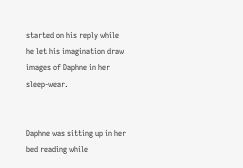started on his reply while he let his imagination draw images of Daphne in her sleep-wear.


Daphne was sitting up in her bed reading while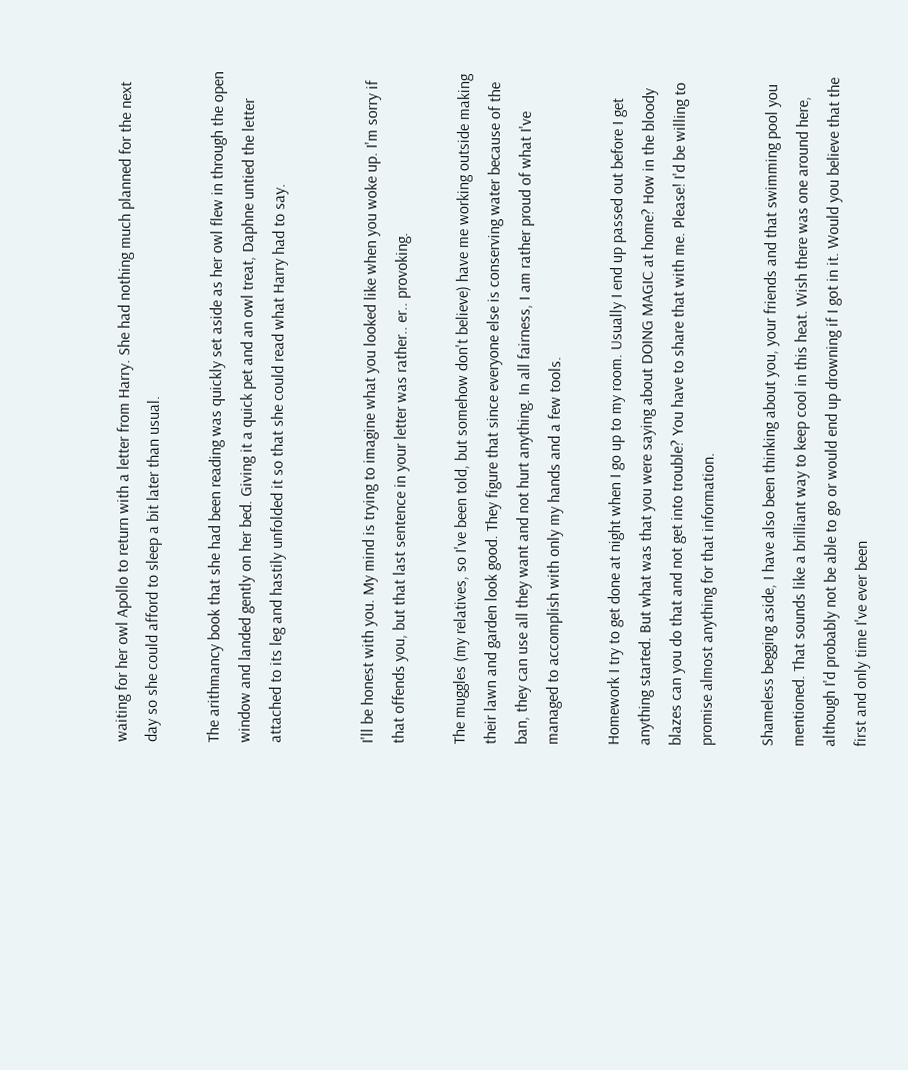waiting for her owl Apollo to return with a letter from Harry. She had nothing much planned for the next day so she could afford to sleep a bit later than usual.

The arithmancy book that she had been reading was quickly set aside as her owl flew in through the open window and landed gently on her bed. Giving it a quick pet and an owl treat, Daphne untied the letter attached to its leg and hastily unfolded it so that she could read what Harry had to say.


I'll be honest with you. My mind is trying to imagine what you looked like when you woke up. I'm sorry if that offends you, but that last sentence in your letter was rather.. er.. provoking.

The muggles (my relatives, so I've been told, but somehow don't believe) have me working outside making their lawn and garden look good. They figure that since everyone else is conserving water because of the ban, they can use all they want and not hurt anything. In all fairness, I am rather proud of what I've managed to accomplish with only my hands and a few tools.

Homework I try to get done at night when I go up to my room. Usually I end up passed out before I get anything started. But what was that you were saying about DOING MAGIC at home? How in the bloody blazes can you do that and not get into trouble? You have to share that with me. Please! I'd be willing to promise almost anything for that information.

Shameless begging aside, I have also been thinking about you, your friends and that swimming pool you mentioned. That sounds like a brilliant way to keep cool in this heat. Wish there was one around here, although I'd probably not be able to go or would end up drowning if I got in it. Would you believe that the first and only time I've ever been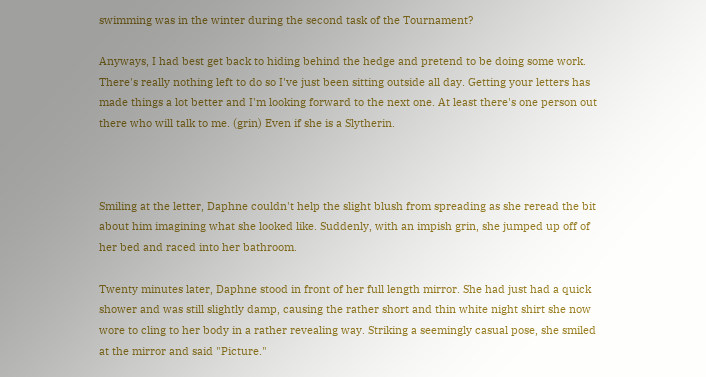swimming was in the winter during the second task of the Tournament?

Anyways, I had best get back to hiding behind the hedge and pretend to be doing some work. There's really nothing left to do so I've just been sitting outside all day. Getting your letters has made things a lot better and I'm looking forward to the next one. At least there's one person out there who will talk to me. (grin) Even if she is a Slytherin.



Smiling at the letter, Daphne couldn't help the slight blush from spreading as she reread the bit about him imagining what she looked like. Suddenly, with an impish grin, she jumped up off of her bed and raced into her bathroom.

Twenty minutes later, Daphne stood in front of her full length mirror. She had just had a quick shower and was still slightly damp, causing the rather short and thin white night shirt she now wore to cling to her body in a rather revealing way. Striking a seemingly casual pose, she smiled at the mirror and said "Picture."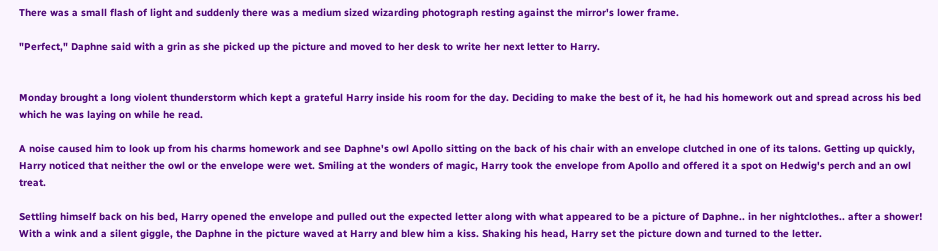There was a small flash of light and suddenly there was a medium sized wizarding photograph resting against the mirror's lower frame.

"Perfect," Daphne said with a grin as she picked up the picture and moved to her desk to write her next letter to Harry.


Monday brought a long violent thunderstorm which kept a grateful Harry inside his room for the day. Deciding to make the best of it, he had his homework out and spread across his bed which he was laying on while he read.

A noise caused him to look up from his charms homework and see Daphne's owl Apollo sitting on the back of his chair with an envelope clutched in one of its talons. Getting up quickly, Harry noticed that neither the owl or the envelope were wet. Smiling at the wonders of magic, Harry took the envelope from Apollo and offered it a spot on Hedwig's perch and an owl treat.

Settling himself back on his bed, Harry opened the envelope and pulled out the expected letter along with what appeared to be a picture of Daphne.. in her nightclothes.. after a shower! With a wink and a silent giggle, the Daphne in the picture waved at Harry and blew him a kiss. Shaking his head, Harry set the picture down and turned to the letter.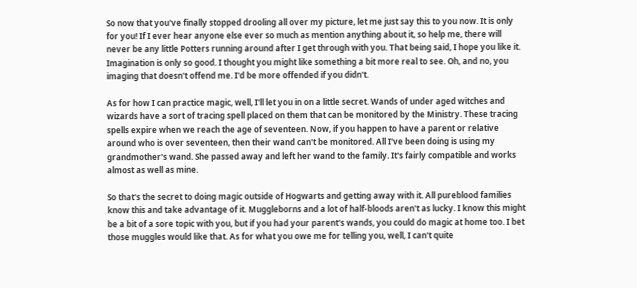So now that you've finally stopped drooling all over my picture, let me just say this to you now. It is only for you! If I ever hear anyone else ever so much as mention anything about it, so help me, there will never be any little Potters running around after I get through with you. That being said, I hope you like it. Imagination is only so good. I thought you might like something a bit more real to see. Oh, and no, you imaging that doesn't offend me. I'd be more offended if you didn't.

As for how I can practice magic, well, I'll let you in on a little secret. Wands of under aged witches and wizards have a sort of tracing spell placed on them that can be monitored by the Ministry. These tracing spells expire when we reach the age of seventeen. Now, if you happen to have a parent or relative around who is over seventeen, then their wand can't be monitored. All I've been doing is using my grandmother's wand. She passed away and left her wand to the family. It's fairly compatible and works almost as well as mine.

So that's the secret to doing magic outside of Hogwarts and getting away with it. All pureblood families know this and take advantage of it. Muggleborns and a lot of half-bloods aren't as lucky. I know this might be a bit of a sore topic with you, but if you had your parent's wands, you could do magic at home too. I bet those muggles would like that. As for what you owe me for telling you, well, I can't quite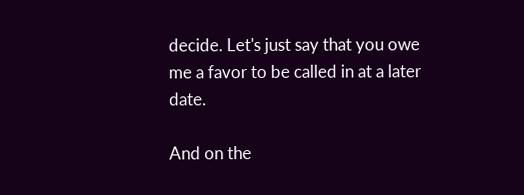decide. Let's just say that you owe me a favor to be called in at a later date.

And on the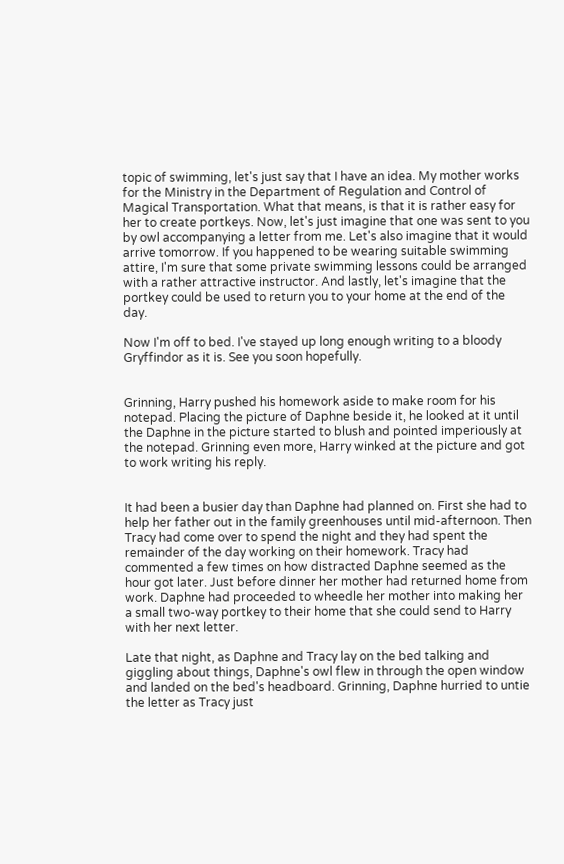topic of swimming, let's just say that I have an idea. My mother works for the Ministry in the Department of Regulation and Control of Magical Transportation. What that means, is that it is rather easy for her to create portkeys. Now, let's just imagine that one was sent to you by owl accompanying a letter from me. Let's also imagine that it would arrive tomorrow. If you happened to be wearing suitable swimming attire, I'm sure that some private swimming lessons could be arranged with a rather attractive instructor. And lastly, let's imagine that the portkey could be used to return you to your home at the end of the day.

Now I'm off to bed. I've stayed up long enough writing to a bloody Gryffindor as it is. See you soon hopefully.


Grinning, Harry pushed his homework aside to make room for his notepad. Placing the picture of Daphne beside it, he looked at it until the Daphne in the picture started to blush and pointed imperiously at the notepad. Grinning even more, Harry winked at the picture and got to work writing his reply.


It had been a busier day than Daphne had planned on. First she had to help her father out in the family greenhouses until mid-afternoon. Then Tracy had come over to spend the night and they had spent the remainder of the day working on their homework. Tracy had commented a few times on how distracted Daphne seemed as the hour got later. Just before dinner her mother had returned home from work. Daphne had proceeded to wheedle her mother into making her a small two-way portkey to their home that she could send to Harry with her next letter.

Late that night, as Daphne and Tracy lay on the bed talking and giggling about things, Daphne's owl flew in through the open window and landed on the bed's headboard. Grinning, Daphne hurried to untie the letter as Tracy just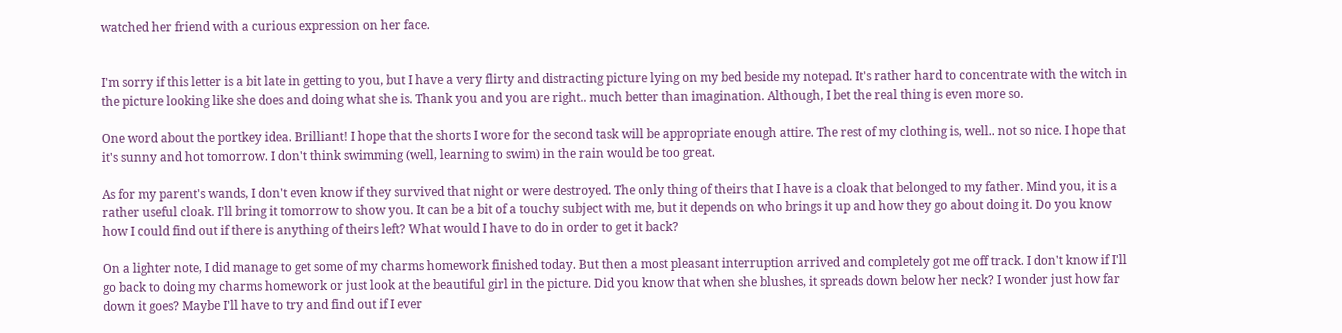watched her friend with a curious expression on her face.


I'm sorry if this letter is a bit late in getting to you, but I have a very flirty and distracting picture lying on my bed beside my notepad. It's rather hard to concentrate with the witch in the picture looking like she does and doing what she is. Thank you and you are right.. much better than imagination. Although, I bet the real thing is even more so.

One word about the portkey idea. Brilliant! I hope that the shorts I wore for the second task will be appropriate enough attire. The rest of my clothing is, well.. not so nice. I hope that it's sunny and hot tomorrow. I don't think swimming (well, learning to swim) in the rain would be too great.

As for my parent's wands, I don't even know if they survived that night or were destroyed. The only thing of theirs that I have is a cloak that belonged to my father. Mind you, it is a rather useful cloak. I'll bring it tomorrow to show you. It can be a bit of a touchy subject with me, but it depends on who brings it up and how they go about doing it. Do you know how I could find out if there is anything of theirs left? What would I have to do in order to get it back?

On a lighter note, I did manage to get some of my charms homework finished today. But then a most pleasant interruption arrived and completely got me off track. I don't know if I'll go back to doing my charms homework or just look at the beautiful girl in the picture. Did you know that when she blushes, it spreads down below her neck? I wonder just how far down it goes? Maybe I'll have to try and find out if I ever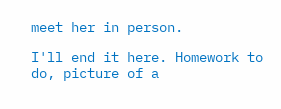meet her in person.

I'll end it here. Homework to do, picture of a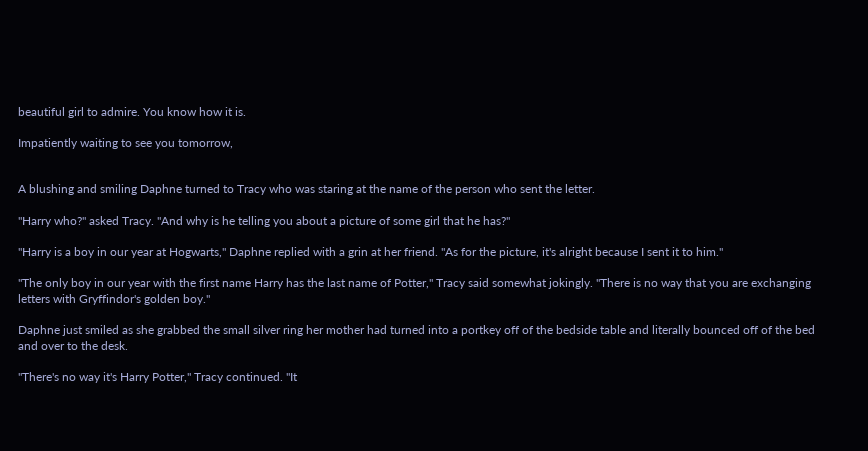beautiful girl to admire. You know how it is.

Impatiently waiting to see you tomorrow,


A blushing and smiling Daphne turned to Tracy who was staring at the name of the person who sent the letter.

"Harry who?" asked Tracy. "And why is he telling you about a picture of some girl that he has?"

"Harry is a boy in our year at Hogwarts," Daphne replied with a grin at her friend. "As for the picture, it's alright because I sent it to him."

"The only boy in our year with the first name Harry has the last name of Potter," Tracy said somewhat jokingly. "There is no way that you are exchanging letters with Gryffindor's golden boy."

Daphne just smiled as she grabbed the small silver ring her mother had turned into a portkey off of the bedside table and literally bounced off of the bed and over to the desk.

"There's no way it's Harry Potter," Tracy continued. "It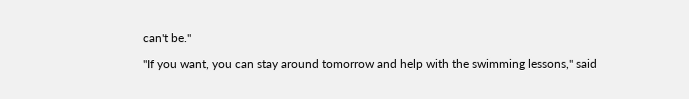can't be."

"If you want, you can stay around tomorrow and help with the swimming lessons," said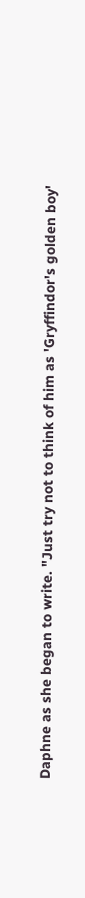Daphne as she began to write. "Just try not to think of him as 'Gryffindor's golden boy'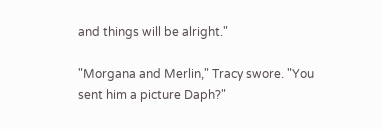and things will be alright."

"Morgana and Merlin," Tracy swore. "You sent him a picture Daph?"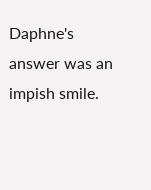Daphne's answer was an impish smile.